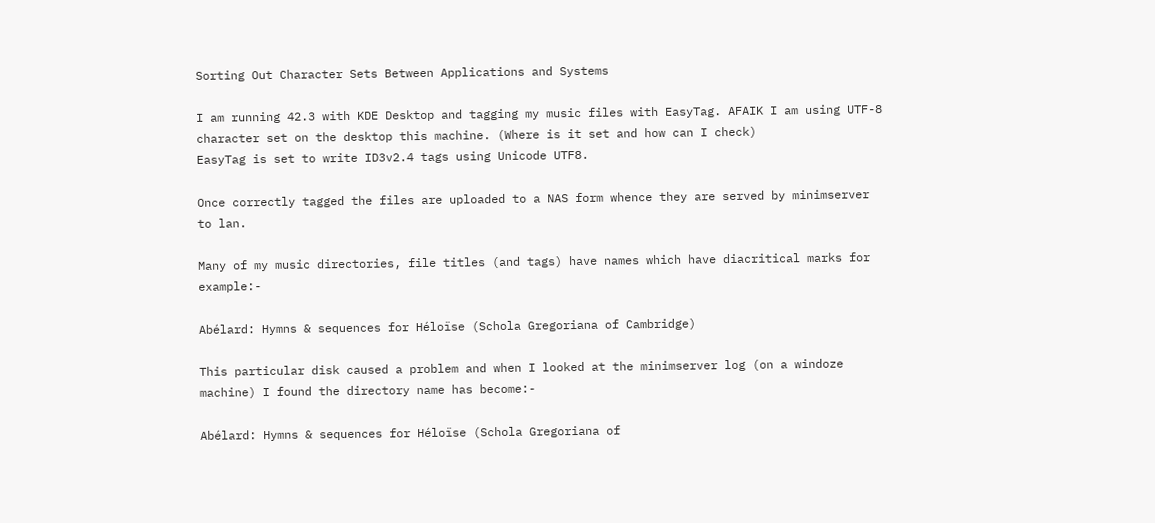Sorting Out Character Sets Between Applications and Systems

I am running 42.3 with KDE Desktop and tagging my music files with EasyTag. AFAIK I am using UTF-8 character set on the desktop this machine. (Where is it set and how can I check)
EasyTag is set to write ID3v2.4 tags using Unicode UTF8.

Once correctly tagged the files are uploaded to a NAS form whence they are served by minimserver to lan.

Many of my music directories, file titles (and tags) have names which have diacritical marks for example:-

Abélard: Hymns & sequences for Héloïse (Schola Gregoriana of Cambridge)

This particular disk caused a problem and when I looked at the minimserver log (on a windoze machine) I found the directory name has become:-

Abélard: Hymns & sequences for Héloïse (Schola Gregoriana of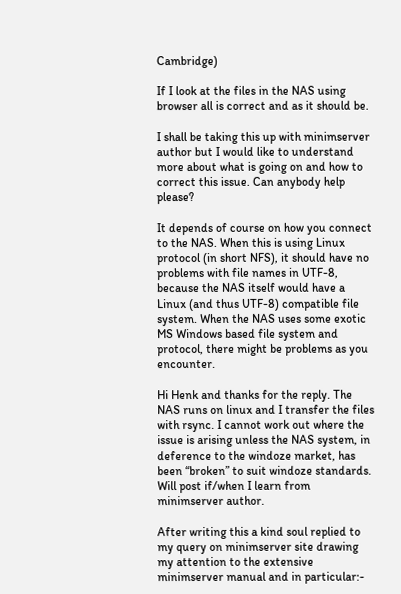Cambridge)

If I look at the files in the NAS using browser all is correct and as it should be.

I shall be taking this up with minimserver author but I would like to understand more about what is going on and how to correct this issue. Can anybody help please?

It depends of course on how you connect to the NAS. When this is using Linux protocol (in short NFS), it should have no problems with file names in UTF-8, because the NAS itself would have a Linux (and thus UTF-8) compatible file system. When the NAS uses some exotic MS Windows based file system and protocol, there might be problems as you encounter.

Hi Henk and thanks for the reply. The NAS runs on linux and I transfer the files with rsync. I cannot work out where the issue is arising unless the NAS system, in deference to the windoze market, has been “broken” to suit windoze standards. Will post if/when I learn from minimserver author.

After writing this a kind soul replied to my query on minimserver site drawing my attention to the extensive minimserver manual and in particular:-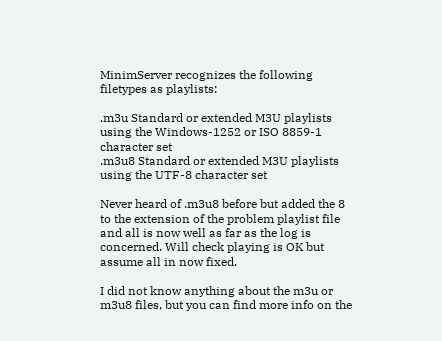MinimServer recognizes the following filetypes as playlists:

.m3u Standard or extended M3U playlists using the Windows-1252 or ISO 8859-1 character set
.m3u8 Standard or extended M3U playlists using the UTF-8 character set

Never heard of .m3u8 before but added the 8 to the extension of the problem playlist file and all is now well as far as the log is concerned. Will check playing is OK but assume all in now fixed.

I did not know anything about the m3u or m3u8 files, but you can find more info on the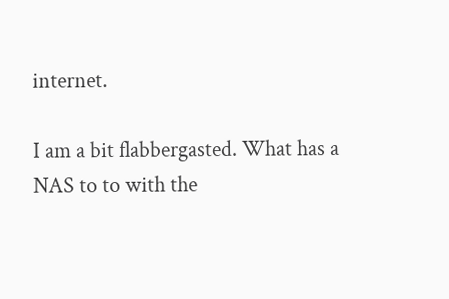internet.

I am a bit flabbergasted. What has a NAS to to with the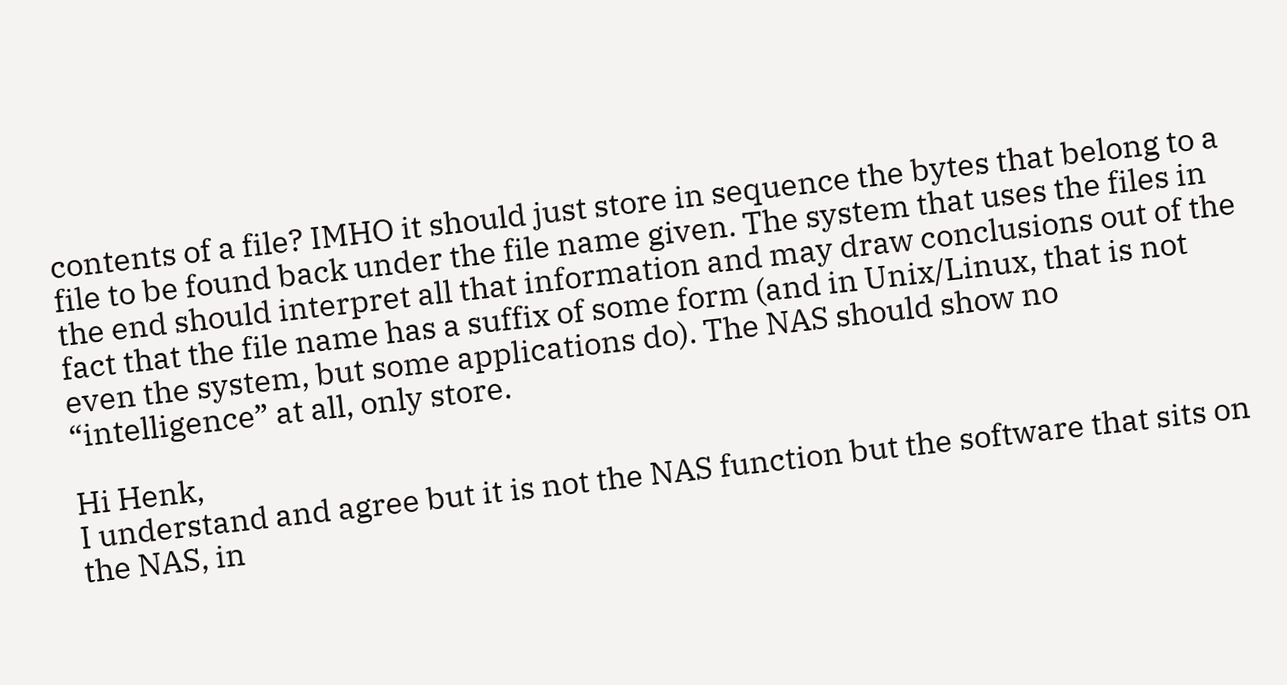contents of a file? IMHO it should just store in sequence the bytes that belong to a file to be found back under the file name given. The system that uses the files in the end should interpret all that information and may draw conclusions out of the fact that the file name has a suffix of some form (and in Unix/Linux, that is not even the system, but some applications do). The NAS should show no “intelligence” at all, only store.

Hi Henk,
I understand and agree but it is not the NAS function but the software that sits on the NAS, in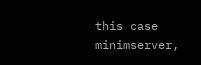this case minimserver,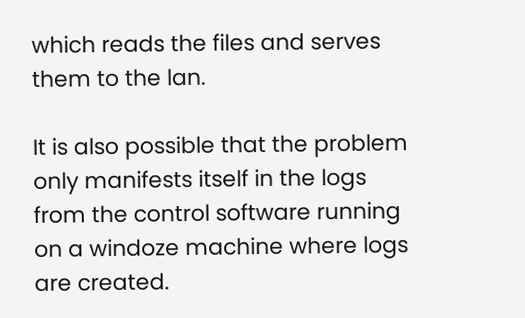which reads the files and serves them to the lan.

It is also possible that the problem only manifests itself in the logs from the control software running on a windoze machine where logs are created.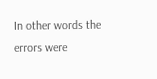In other words the errors were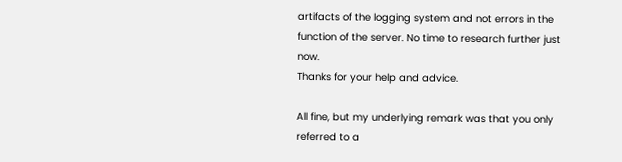artifacts of the logging system and not errors in the function of the server. No time to research further just now.
Thanks for your help and advice.

All fine, but my underlying remark was that you only referred to a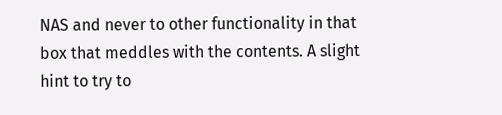NAS and never to other functionality in that box that meddles with the contents. A slight hint to try to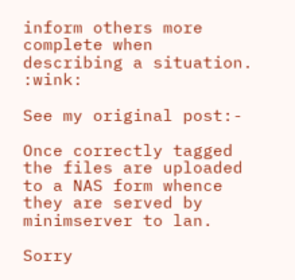inform others more complete when describing a situation. :wink:

See my original post:-

Once correctly tagged the files are uploaded to a NAS form whence they are served by minimserver to lan.

Sorry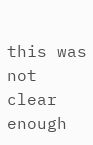this was not clear enough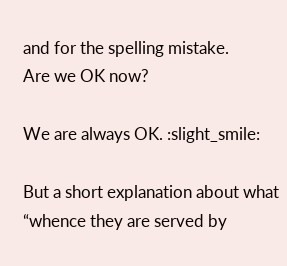and for the spelling mistake.
Are we OK now?

We are always OK. :slight_smile:

But a short explanation about what “whence they are served by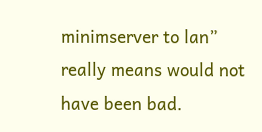minimserver to lan” really means would not have been bad.